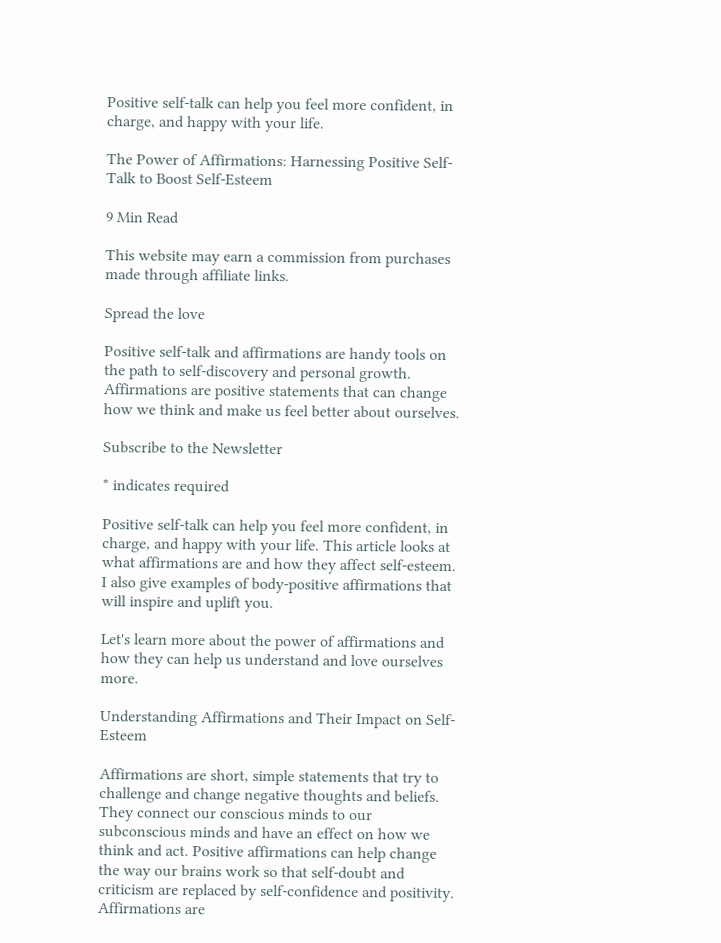Positive self-talk can help you feel more confident, in charge, and happy with your life.

The Power of Affirmations: Harnessing Positive Self-Talk to Boost Self-Esteem

9 Min Read

This website may earn a commission from purchases made through affiliate links.

Spread the love

Positive self-talk and affirmations are handy tools on the path to self-discovery and personal growth. Affirmations are positive statements that can change how we think and make us feel better about ourselves.

Subscribe to the Newsletter

* indicates required

Positive self-talk can help you feel more confident, in charge, and happy with your life. This article looks at what affirmations are and how they affect self-esteem. I also give examples of body-positive affirmations that will inspire and uplift you.

Let's learn more about the power of affirmations and how they can help us understand and love ourselves more.

Understanding Affirmations and Their Impact on Self-Esteem

Affirmations are short, simple statements that try to challenge and change negative thoughts and beliefs. They connect our conscious minds to our subconscious minds and have an effect on how we think and act. Positive affirmations can help change the way our brains work so that self-doubt and criticism are replaced by self-confidence and positivity. Affirmations are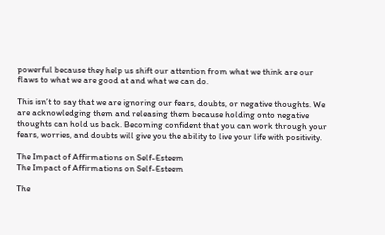powerful because they help us shift our attention from what we think are our flaws to what we are good at and what we can do.

This isn’t to say that we are ignoring our fears, doubts, or negative thoughts. We are acknowledging them and releasing them because holding onto negative thoughts can hold us back. Becoming confident that you can work through your fears, worries, and doubts will give you the ability to live your life with positivity.

The Impact of Affirmations on Self-Esteem
The Impact of Affirmations on Self-Esteem

The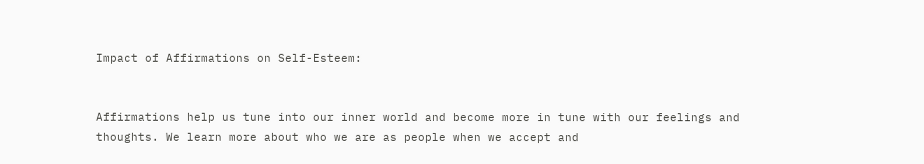Impact of Affirmations on Self-Esteem:


Affirmations help us tune into our inner world and become more in tune with our feelings and thoughts. We learn more about who we are as people when we accept and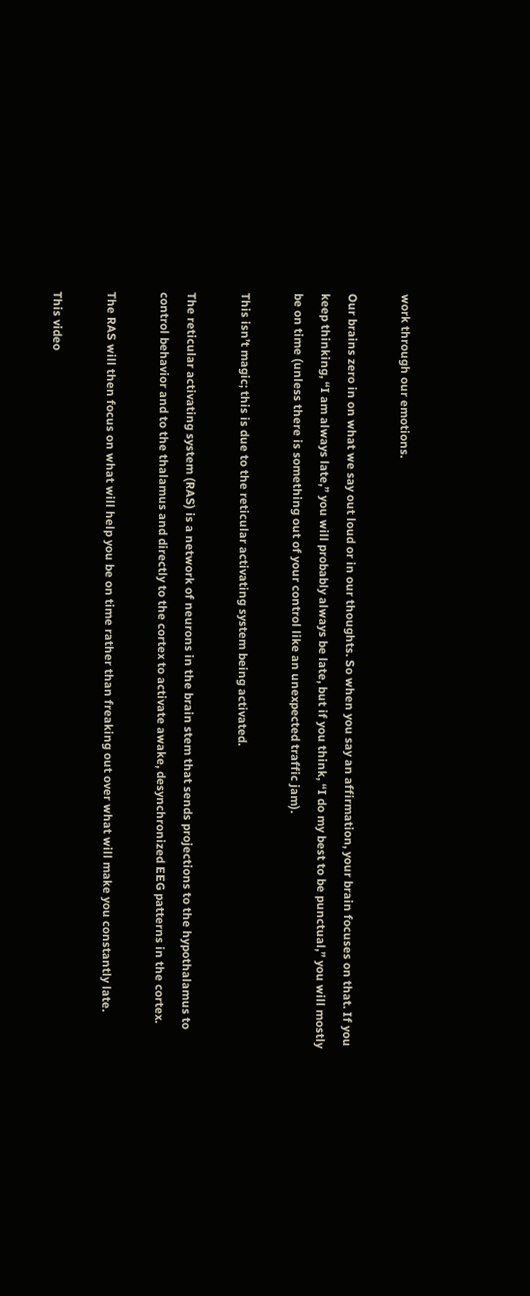work through our emotions.

Our brains zero in on what we say out loud or in our thoughts. So when you say an affirmation, your brain focuses on that. If you keep thinking, “I am always late,” you will probably always be late, but if you think, “I do my best to be punctual,” you will mostly be on time (unless there is something out of your control like an unexpected traffic jam).

This isn’t magic; this is due to the reticular activating system being activated.

The reticular activating system (RAS) is a network of neurons in the brain stem that sends projections to the hypothalamus to control behavior and to the thalamus and directly to the cortex to activate awake, desynchronized EEG patterns in the cortex.

The RAS will then focus on what will help you be on time rather than freaking out over what will make you constantly late.

This video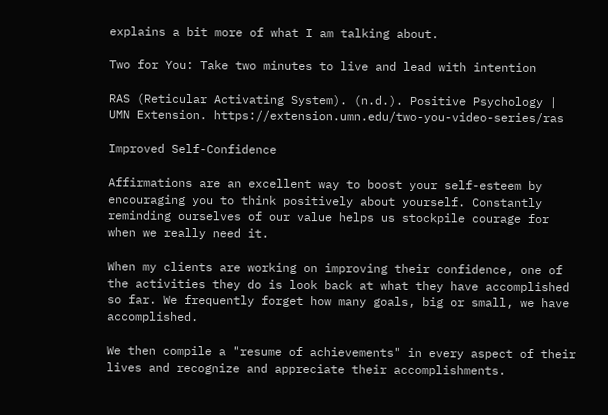explains a bit more of what I am talking about.

Two for You: Take two minutes to live and lead with intention

RAS (Reticular Activating System). (n.d.). Positive Psychology | UMN Extension. https://extension.umn.edu/two-you-video-series/ras

Improved Self-Confidence

Affirmations are an excellent way to boost your self-esteem by encouraging you to think positively about yourself. Constantly reminding ourselves of our value helps us stockpile courage for when we really need it.

When my clients are working on improving their confidence, one of the activities they do is look back at what they have accomplished so far. We frequently forget how many goals, big or small, we have accomplished.

We then compile a "resume of achievements" in every aspect of their lives and recognize and appreciate their accomplishments.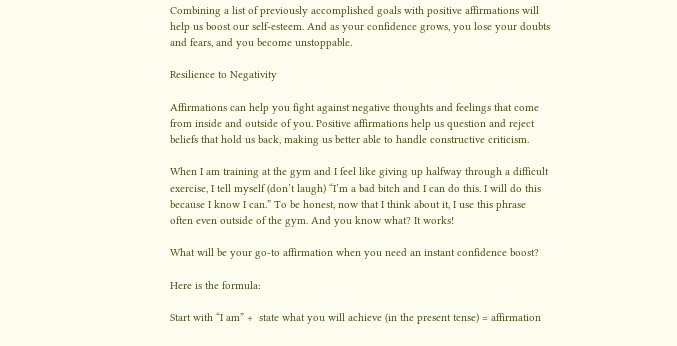Combining a list of previously accomplished goals with positive affirmations will help us boost our self-esteem. And as your confidence grows, you lose your doubts and fears, and you become unstoppable.

Resilience to Negativity

Affirmations can help you fight against negative thoughts and feelings that come from inside and outside of you. Positive affirmations help us question and reject beliefs that hold us back, making us better able to handle constructive criticism.

When I am training at the gym and I feel like giving up halfway through a difficult exercise, I tell myself (don’t laugh) “I’m a bad bitch and I can do this. I will do this because I know I can.” To be honest, now that I think about it, I use this phrase often even outside of the gym. And you know what? It works!

What will be your go-to affirmation when you need an instant confidence boost?

Here is the formula:

Start with “I am” +  state what you will achieve (in the present tense) = affirmation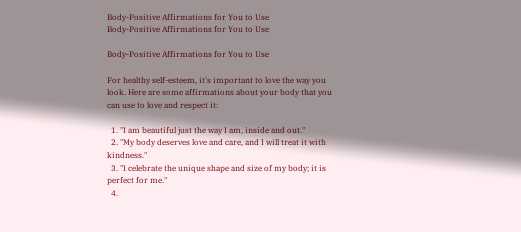Body-Positive Affirmations for You to Use
Body-Positive Affirmations for You to Use

Body-Positive Affirmations for You to Use

For healthy self-esteem, it's important to love the way you look. Here are some affirmations about your body that you can use to love and respect it:

  1. "I am beautiful just the way I am, inside and out."
  2. "My body deserves love and care, and I will treat it with kindness."
  3. "I celebrate the unique shape and size of my body; it is perfect for me."
  4.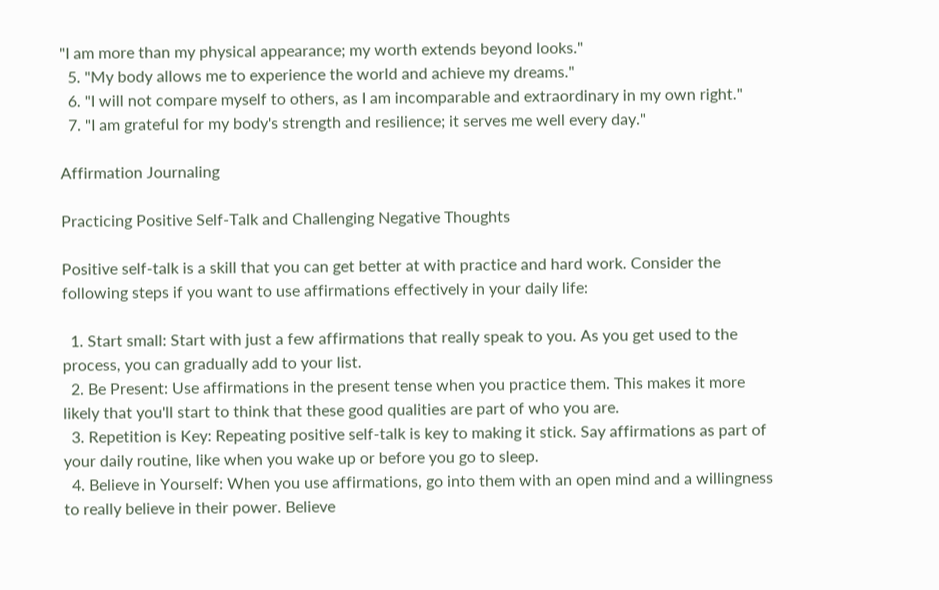"I am more than my physical appearance; my worth extends beyond looks."
  5. "My body allows me to experience the world and achieve my dreams."
  6. "I will not compare myself to others, as I am incomparable and extraordinary in my own right."
  7. "I am grateful for my body's strength and resilience; it serves me well every day."

Affirmation Journaling

Practicing Positive Self-Talk and Challenging Negative Thoughts

Positive self-talk is a skill that you can get better at with practice and hard work. Consider the following steps if you want to use affirmations effectively in your daily life:

  1. Start small: Start with just a few affirmations that really speak to you. As you get used to the process, you can gradually add to your list.
  2. Be Present: Use affirmations in the present tense when you practice them. This makes it more likely that you'll start to think that these good qualities are part of who you are.
  3. Repetition is Key: Repeating positive self-talk is key to making it stick. Say affirmations as part of your daily routine, like when you wake up or before you go to sleep.
  4. Believe in Yourself: When you use affirmations, go into them with an open mind and a willingness to really believe in their power. Believe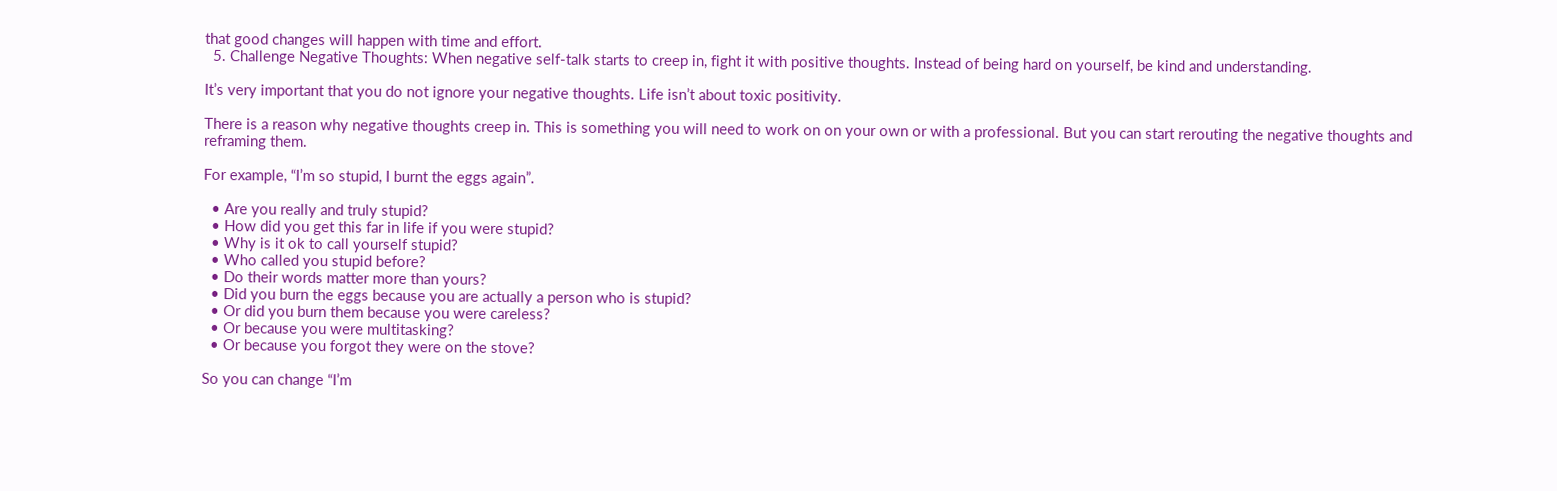that good changes will happen with time and effort.
  5. Challenge Negative Thoughts: When negative self-talk starts to creep in, fight it with positive thoughts. Instead of being hard on yourself, be kind and understanding.

It’s very important that you do not ignore your negative thoughts. Life isn’t about toxic positivity.

There is a reason why negative thoughts creep in. This is something you will need to work on on your own or with a professional. But you can start rerouting the negative thoughts and reframing them.

For example, “I’m so stupid, I burnt the eggs again”.

  • Are you really and truly stupid?
  • How did you get this far in life if you were stupid?
  • Why is it ok to call yourself stupid?
  • Who called you stupid before?
  • Do their words matter more than yours?
  • Did you burn the eggs because you are actually a person who is stupid?
  • Or did you burn them because you were careless?
  • Or because you were multitasking?
  • Or because you forgot they were on the stove?

So you can change “I’m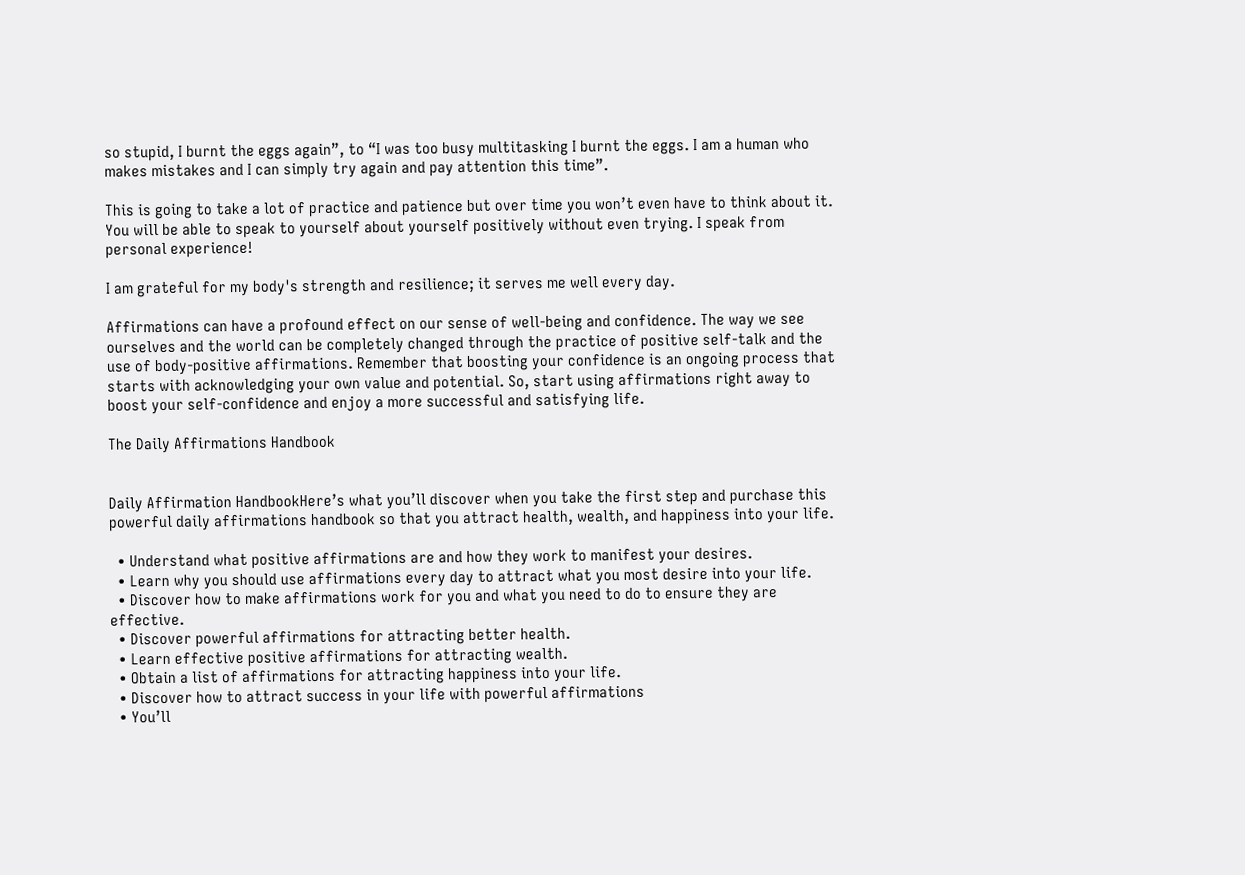so stupid, I burnt the eggs again”, to “I was too busy multitasking I burnt the eggs. I am a human who makes mistakes and I can simply try again and pay attention this time”.

This is going to take a lot of practice and patience but over time you won’t even have to think about it. You will be able to speak to yourself about yourself positively without even trying. I speak from personal experience!

I am grateful for my body's strength and resilience; it serves me well every day.

Affirmations can have a profound effect on our sense of well-being and confidence. The way we see ourselves and the world can be completely changed through the practice of positive self-talk and the use of body-positive affirmations. Remember that boosting your confidence is an ongoing process that starts with acknowledging your own value and potential. So, start using affirmations right away to boost your self-confidence and enjoy a more successful and satisfying life.

The Daily Affirmations Handbook


Daily Affirmation HandbookHere’s what you’ll discover when you take the first step and purchase this powerful daily affirmations handbook so that you attract health, wealth, and happiness into your life.

  • Understand what positive affirmations are and how they work to manifest your desires.
  • Learn why you should use affirmations every day to attract what you most desire into your life.
  • Discover how to make affirmations work for you and what you need to do to ensure they are effective.
  • Discover powerful affirmations for attracting better health.
  • Learn effective positive affirmations for attracting wealth.
  • Obtain a list of affirmations for attracting happiness into your life.
  • Discover how to attract success in your life with powerful affirmations
  • You’ll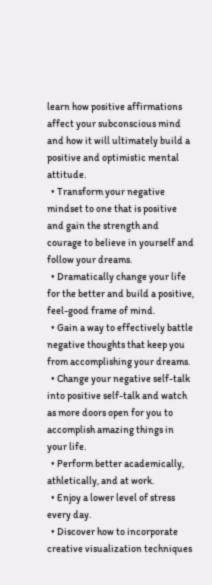learn how positive affirmations affect your subconscious mind and how it will ultimately build a positive and optimistic mental attitude.
  • Transform your negative mindset to one that is positive and gain the strength and courage to believe in yourself and follow your dreams.
  • Dramatically change your life for the better and build a positive, feel-good frame of mind.
  • Gain a way to effectively battle negative thoughts that keep you from accomplishing your dreams.
  • Change your negative self-talk into positive self-talk and watch as more doors open for you to accomplish amazing things in your life.
  • Perform better academically, athletically, and at work.
  • Enjoy a lower level of stress every day.
  • Discover how to incorporate creative visualization techniques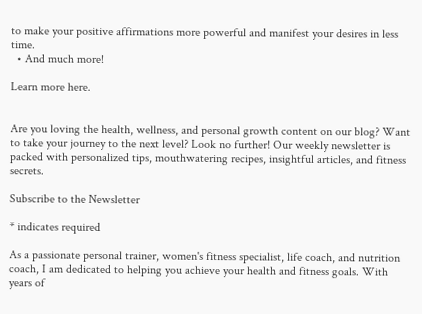to make your positive affirmations more powerful and manifest your desires in less time.
  • And much more!

Learn more here.


Are you loving the health, wellness, and personal growth content on our blog? Want to take your journey to the next level? Look no further! Our weekly newsletter is packed with personalized tips, mouthwatering recipes, insightful articles, and fitness secrets.

Subscribe to the Newsletter

* indicates required

As a passionate personal trainer, women's fitness specialist, life coach, and nutrition coach, I am dedicated to helping you achieve your health and fitness goals. With years of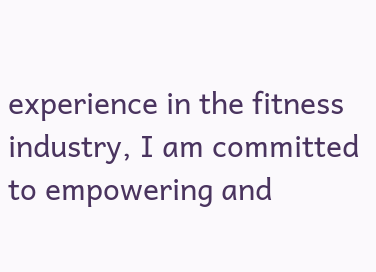experience in the fitness industry, I am committed to empowering and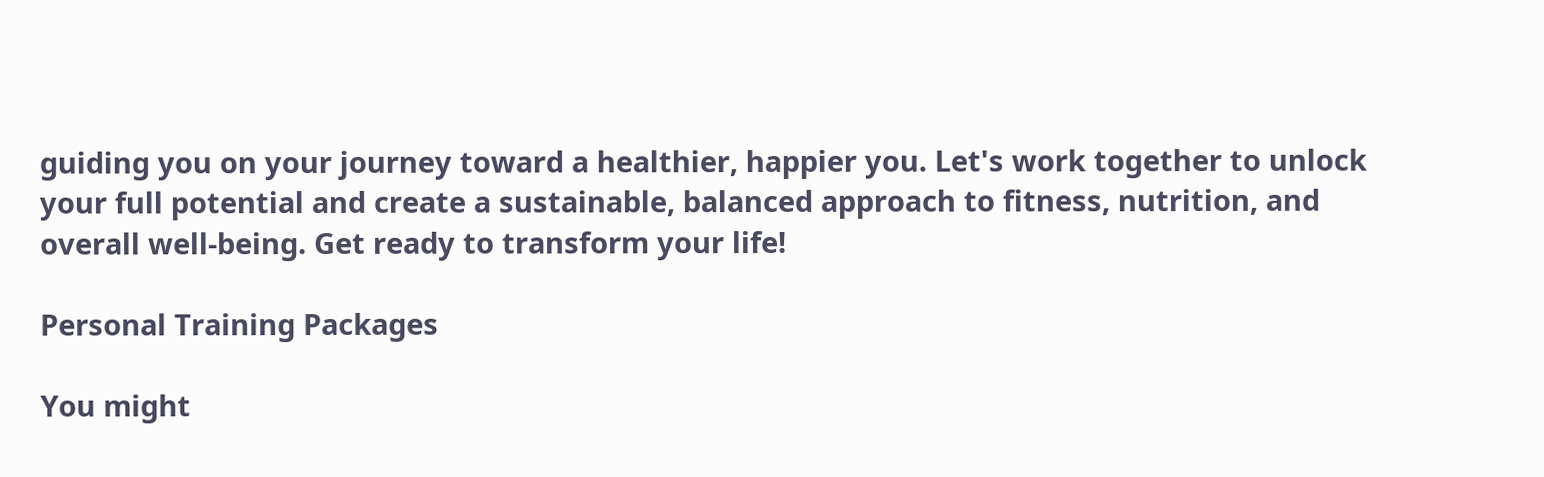guiding you on your journey toward a healthier, happier you. Let's work together to unlock your full potential and create a sustainable, balanced approach to fitness, nutrition, and overall well-being. Get ready to transform your life!

Personal Training Packages

You might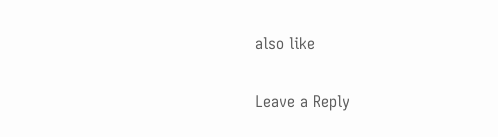also like

Leave a Reply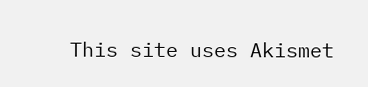This site uses Akismet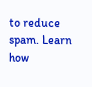to reduce spam. Learn how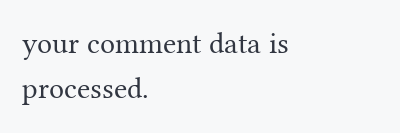your comment data is processed.